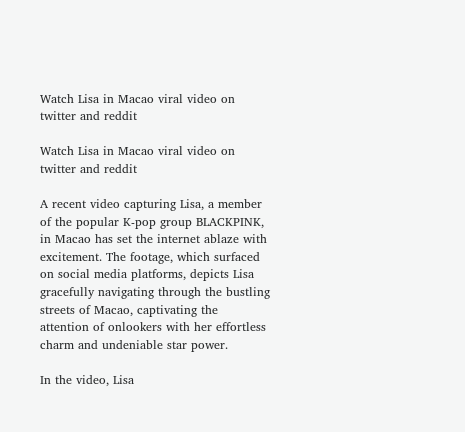Watch Lisa in Macao viral video on twitter and reddit

Watch Lisa in Macao viral video on twitter and reddit

A recent video capturing Lisa, a member of the popular K-pop group BLACKPINK, in Macao has set the internet ablaze with excitement. The footage, which surfaced on social media platforms, depicts Lisa gracefully navigating through the bustling streets of Macao, captivating the attention of onlookers with her effortless charm and undeniable star power.

In the video, Lisa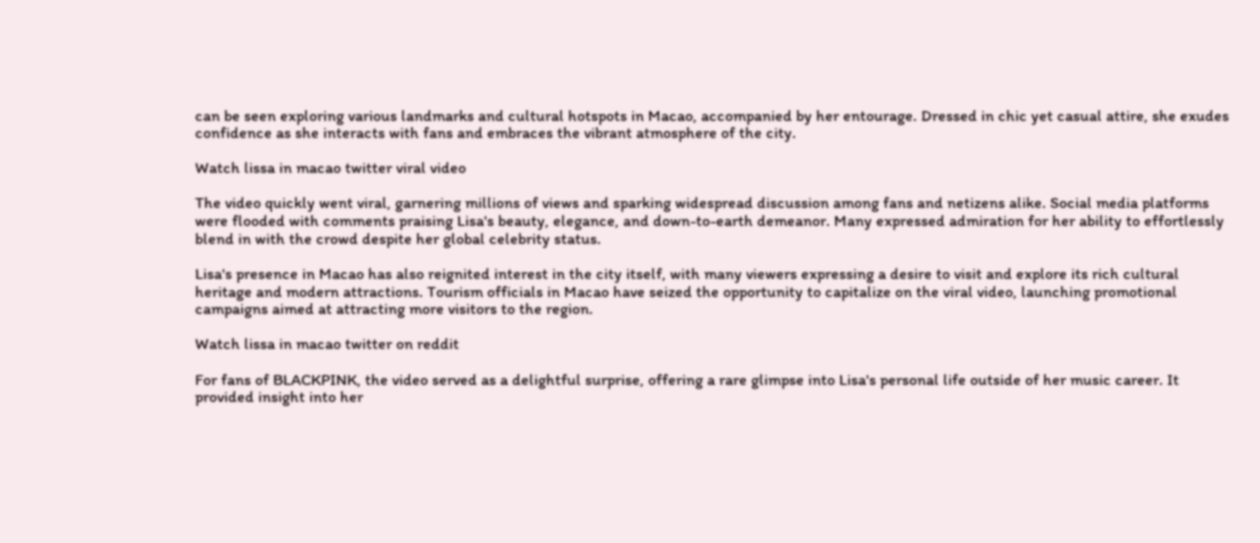can be seen exploring various landmarks and cultural hotspots in Macao, accompanied by her entourage. Dressed in chic yet casual attire, she exudes confidence as she interacts with fans and embraces the vibrant atmosphere of the city.

Watch lissa in macao twitter viral video

The video quickly went viral, garnering millions of views and sparking widespread discussion among fans and netizens alike. Social media platforms were flooded with comments praising Lisa's beauty, elegance, and down-to-earth demeanor. Many expressed admiration for her ability to effortlessly blend in with the crowd despite her global celebrity status.

Lisa's presence in Macao has also reignited interest in the city itself, with many viewers expressing a desire to visit and explore its rich cultural heritage and modern attractions. Tourism officials in Macao have seized the opportunity to capitalize on the viral video, launching promotional campaigns aimed at attracting more visitors to the region.

Watch lissa in macao twitter on reddit

For fans of BLACKPINK, the video served as a delightful surprise, offering a rare glimpse into Lisa's personal life outside of her music career. It provided insight into her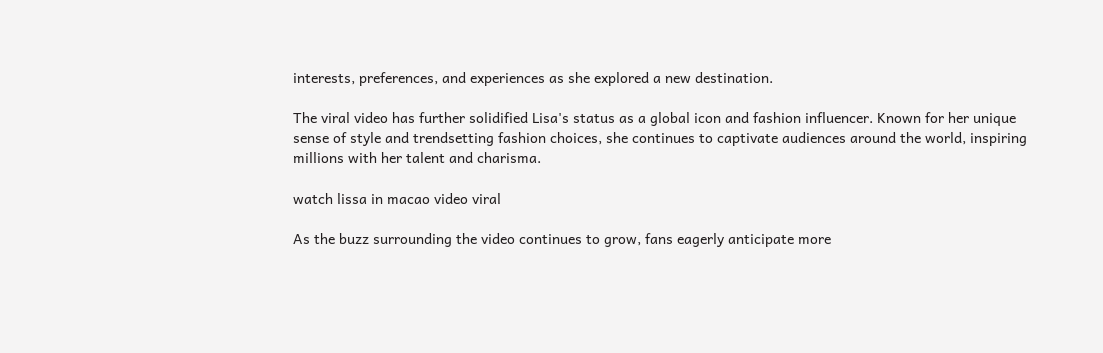interests, preferences, and experiences as she explored a new destination.

The viral video has further solidified Lisa's status as a global icon and fashion influencer. Known for her unique sense of style and trendsetting fashion choices, she continues to captivate audiences around the world, inspiring millions with her talent and charisma.

watch lissa in macao video viral

As the buzz surrounding the video continues to grow, fans eagerly anticipate more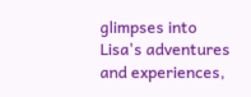glimpses into Lisa's adventures and experiences,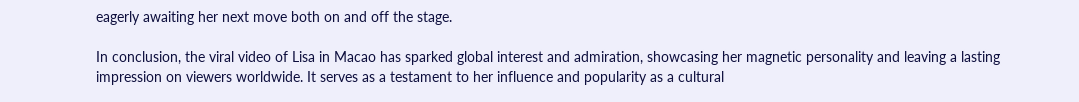eagerly awaiting her next move both on and off the stage.

In conclusion, the viral video of Lisa in Macao has sparked global interest and admiration, showcasing her magnetic personality and leaving a lasting impression on viewers worldwide. It serves as a testament to her influence and popularity as a cultural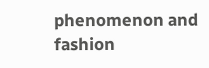phenomenon and fashion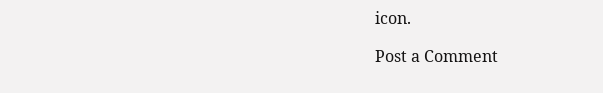icon.

Post a Comment